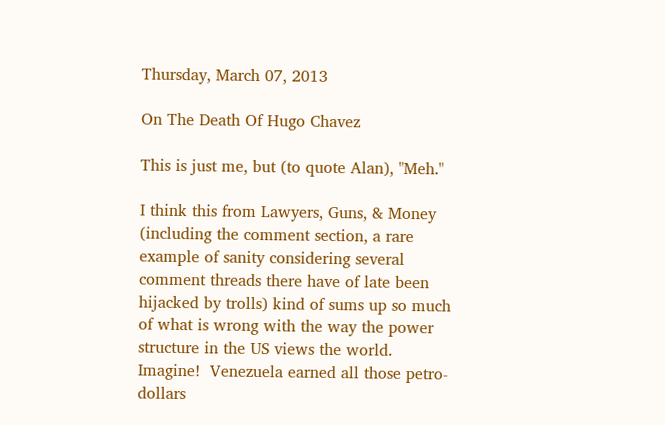Thursday, March 07, 2013

On The Death Of Hugo Chavez

This is just me, but (to quote Alan), "Meh."

I think this from Lawyers, Guns, & Money (including the comment section, a rare example of sanity considering several comment threads there have of late been hijacked by trolls) kind of sums up so much of what is wrong with the way the power structure in the US views the world.  Imagine!  Venezuela earned all those petro-dollars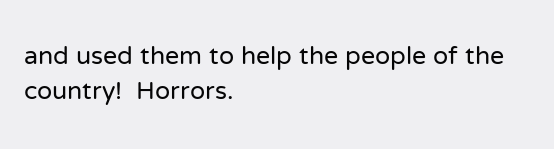and used them to help the people of the country!  Horrors.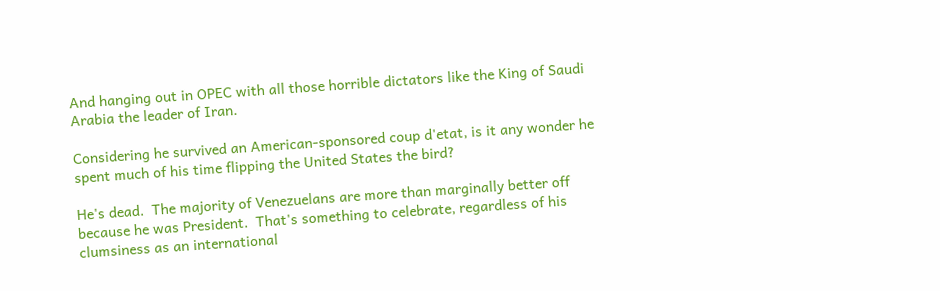And hanging out in OPEC with all those horrible dictators like the King of Saudi Arabia the leader of Iran.

Considering he survived an American-sponsored coup d'etat, is it any wonder he spent much of his time flipping the United States the bird?

He's dead.  The majority of Venezuelans are more than marginally better off because he was President.  That's something to celebrate, regardless of his clumsiness as an international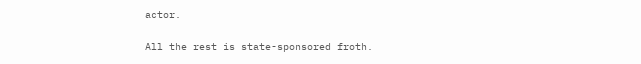actor.

All the rest is state-sponsored froth.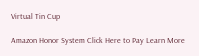Virtual Tin Cup

Amazon Honor System Click Here to Pay Learn More